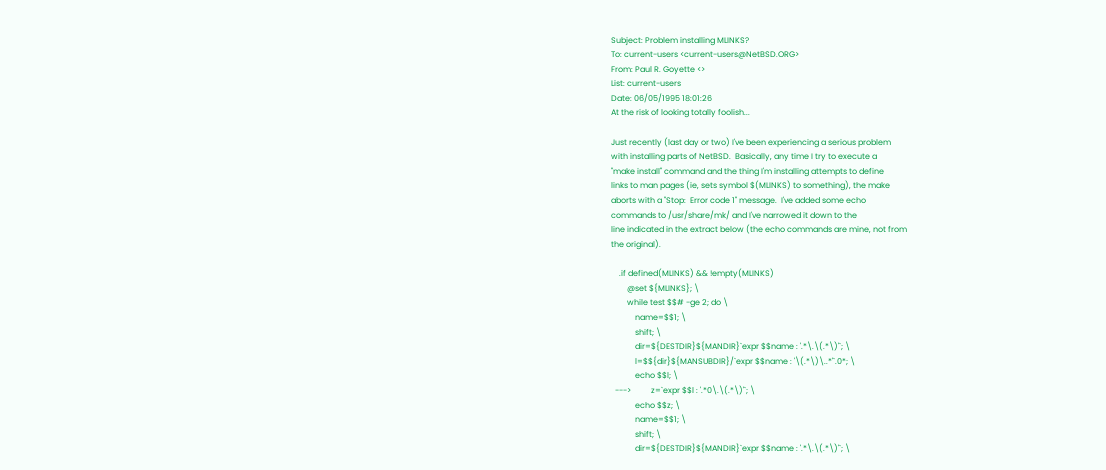Subject: Problem installing MLINKS?
To: current-users <current-users@NetBSD.ORG>
From: Paul R. Goyette <>
List: current-users
Date: 06/05/1995 18:01:26
At the risk of looking totally foolish...

Just recently (last day or two) I've been experiencing a serious problem
with installing parts of NetBSD.  Basically, any time I try to execute a
"make install" command and the thing I'm installing attempts to define
links to man pages (ie, sets symbol $(MLINKS) to something), the make
aborts with a "Stop:  Error code 1" message.  I've added some echo
commands to /usr/share/mk/ and I've narrowed it down to the
line indicated in the extract below (the echo commands are mine, not from
the original).

    .if defined(MLINKS) && !empty(MLINKS)
        @set ${MLINKS}; \
        while test $$# -ge 2; do \
            name=$$1; \
            shift; \
            dir=${DESTDIR}${MANDIR}`expr $$name : '.*\.\(.*\)'`; \
            l=$${dir}${MANSUBDIR}/`expr $$name : '\(.*\)\..*'`.0*; \
            echo $$l; \
  --->          z=`expr $$l : '.*0\.\(.*\)'`; \
            echo $$z; \
            name=$$1; \
            shift; \
            dir=${DESTDIR}${MANDIR}`expr $$name : '.*\.\(.*\)'`; \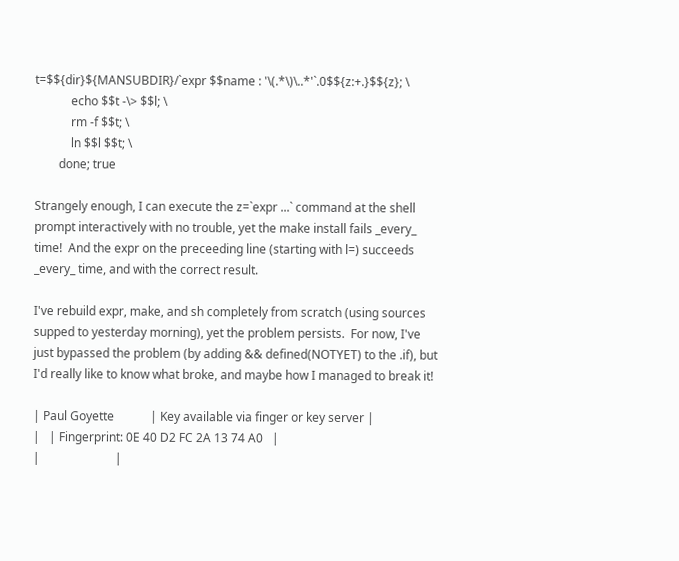t=$${dir}${MANSUBDIR}/`expr $$name : '\(.*\)\..*'`.0$${z:+.}$${z}; \
            echo $$t -\> $$l; \
            rm -f $$t; \
            ln $$l $$t; \
        done; true

Strangely enough, I can execute the z=`expr ...` command at the shell
prompt interactively with no trouble, yet the make install fails _every_
time!  And the expr on the preceeding line (starting with l=) succeeds
_every_ time, and with the correct result.

I've rebuild expr, make, and sh completely from scratch (using sources
supped to yesterday morning), yet the problem persists.  For now, I've
just bypassed the problem (by adding && defined(NOTYET) to the .if), but
I'd really like to know what broke, and maybe how I managed to break it!

| Paul Goyette            | Key available via finger or key server |
|   | Fingerprint: 0E 40 D2 FC 2A 13 74 A0   |
|                         |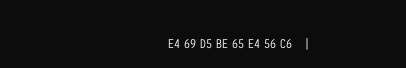E4 69 D5 BE 65 E4 56 C6   |